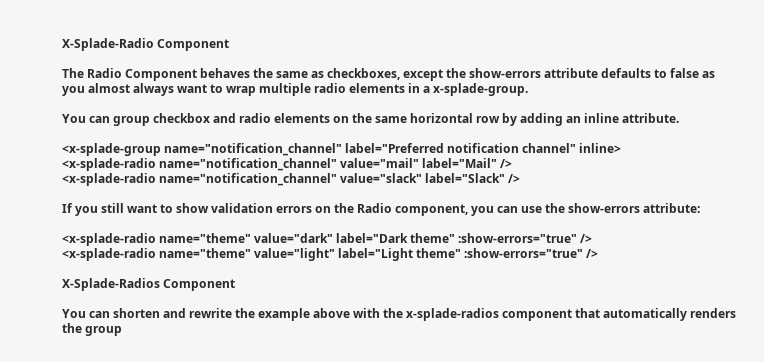X-Splade-Radio Component

The Radio Component behaves the same as checkboxes, except the show-errors attribute defaults to false as you almost always want to wrap multiple radio elements in a x-splade-group.

You can group checkbox and radio elements on the same horizontal row by adding an inline attribute.

<x-splade-group name="notification_channel" label="Preferred notification channel" inline>
<x-splade-radio name="notification_channel" value="mail" label="Mail" />
<x-splade-radio name="notification_channel" value="slack" label="Slack" />

If you still want to show validation errors on the Radio component, you can use the show-errors attribute:

<x-splade-radio name="theme" value="dark" label="Dark theme" :show-errors="true" />
<x-splade-radio name="theme" value="light" label="Light theme" :show-errors="true" />

X-Splade-Radios Component

You can shorten and rewrite the example above with the x-splade-radios component that automatically renders the group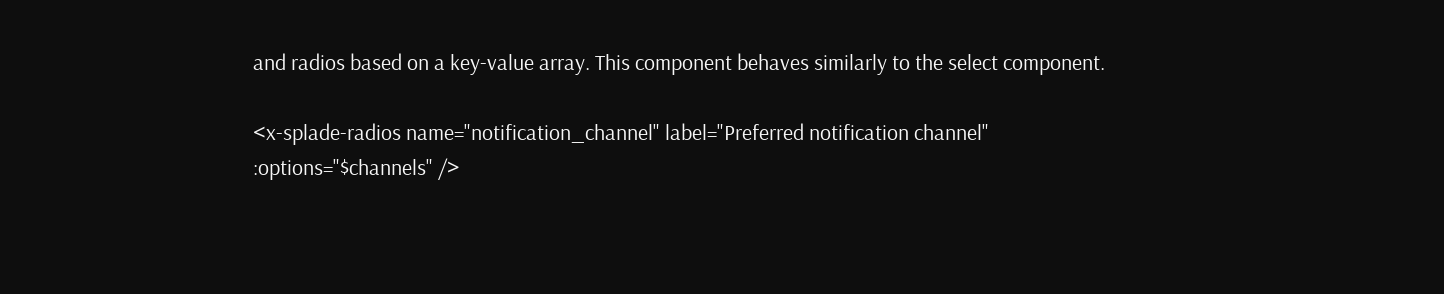and radios based on a key-value array. This component behaves similarly to the select component.

<x-splade-radios name="notification_channel" label="Preferred notification channel" :options="$channels" />